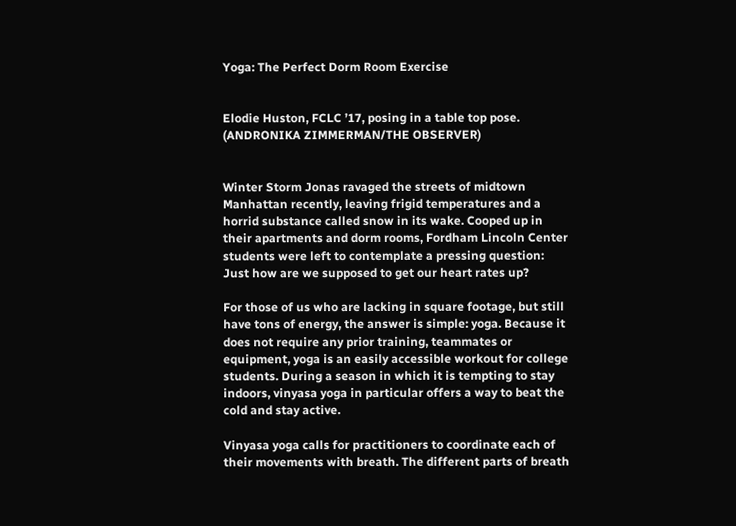Yoga: The Perfect Dorm Room Exercise


Elodie Huston, FCLC ’17, posing in a table top pose. (ANDRONIKA ZIMMERMAN/THE OBSERVER)


Winter Storm Jonas ravaged the streets of midtown Manhattan recently, leaving frigid temperatures and a horrid substance called snow in its wake. Cooped up in their apartments and dorm rooms, Fordham Lincoln Center students were left to contemplate a pressing question: Just how are we supposed to get our heart rates up?

For those of us who are lacking in square footage, but still have tons of energy, the answer is simple: yoga. Because it does not require any prior training, teammates or equipment, yoga is an easily accessible workout for college students. During a season in which it is tempting to stay indoors, vinyasa yoga in particular offers a way to beat the cold and stay active.

Vinyasa yoga calls for practitioners to coordinate each of their movements with breath. The different parts of breath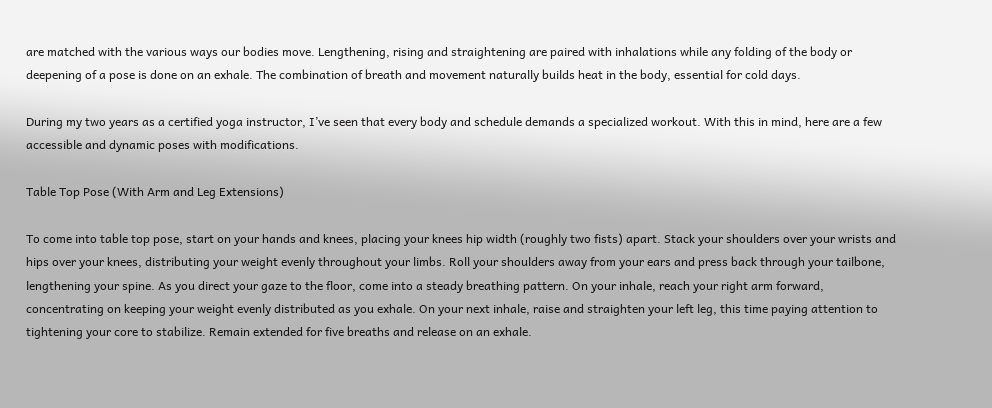are matched with the various ways our bodies move. Lengthening, rising and straightening are paired with inhalations while any folding of the body or deepening of a pose is done on an exhale. The combination of breath and movement naturally builds heat in the body, essential for cold days.

During my two years as a certified yoga instructor, I’ve seen that every body and schedule demands a specialized workout. With this in mind, here are a few accessible and dynamic poses with modifications.

Table Top Pose (With Arm and Leg Extensions)

To come into table top pose, start on your hands and knees, placing your knees hip width (roughly two fists) apart. Stack your shoulders over your wrists and hips over your knees, distributing your weight evenly throughout your limbs. Roll your shoulders away from your ears and press back through your tailbone, lengthening your spine. As you direct your gaze to the floor, come into a steady breathing pattern. On your inhale, reach your right arm forward, concentrating on keeping your weight evenly distributed as you exhale. On your next inhale, raise and straighten your left leg, this time paying attention to tightening your core to stabilize. Remain extended for five breaths and release on an exhale.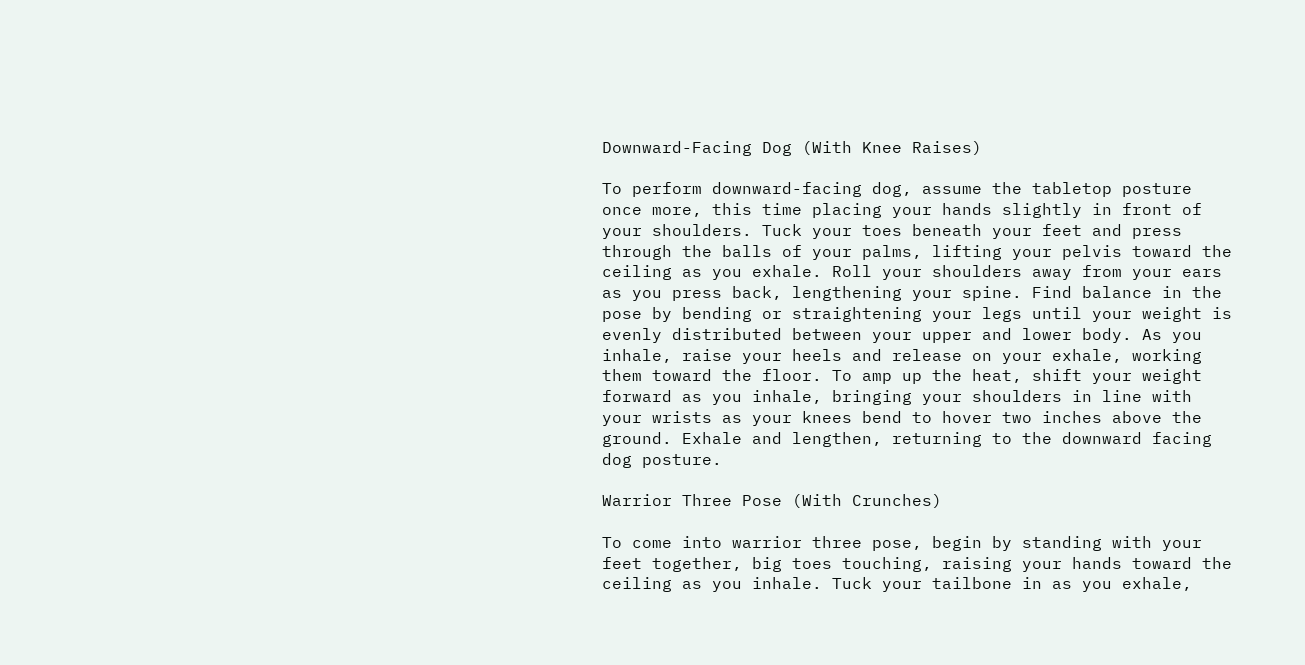Downward-Facing Dog (With Knee Raises)

To perform downward-facing dog, assume the tabletop posture once more, this time placing your hands slightly in front of your shoulders. Tuck your toes beneath your feet and press through the balls of your palms, lifting your pelvis toward the ceiling as you exhale. Roll your shoulders away from your ears as you press back, lengthening your spine. Find balance in the pose by bending or straightening your legs until your weight is evenly distributed between your upper and lower body. As you inhale, raise your heels and release on your exhale, working them toward the floor. To amp up the heat, shift your weight forward as you inhale, bringing your shoulders in line with your wrists as your knees bend to hover two inches above the ground. Exhale and lengthen, returning to the downward facing dog posture.

Warrior Three Pose (With Crunches)

To come into warrior three pose, begin by standing with your feet together, big toes touching, raising your hands toward the ceiling as you inhale. Tuck your tailbone in as you exhale,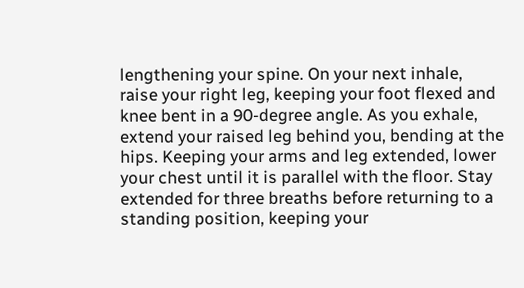lengthening your spine. On your next inhale, raise your right leg, keeping your foot flexed and knee bent in a 90-degree angle. As you exhale, extend your raised leg behind you, bending at the hips. Keeping your arms and leg extended, lower your chest until it is parallel with the floor. Stay extended for three breaths before returning to a standing position, keeping your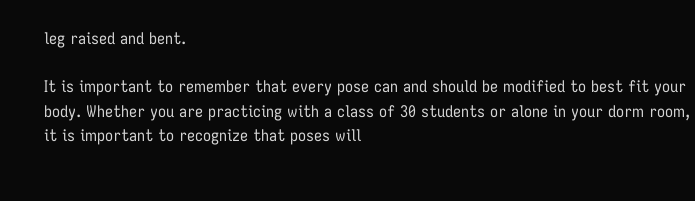leg raised and bent.

It is important to remember that every pose can and should be modified to best fit your body. Whether you are practicing with a class of 30 students or alone in your dorm room,  it is important to recognize that poses will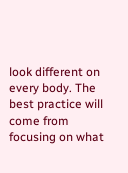look different on every body. The best practice will come from focusing on what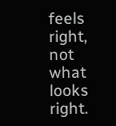feels right, not what looks right.